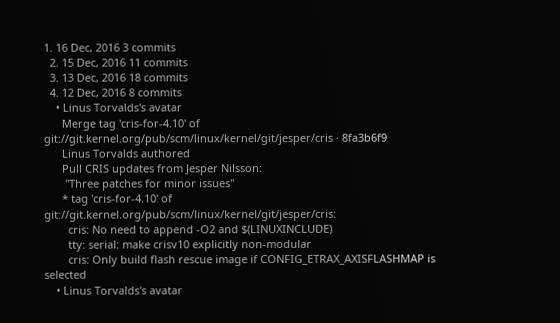1. 16 Dec, 2016 3 commits
  2. 15 Dec, 2016 11 commits
  3. 13 Dec, 2016 18 commits
  4. 12 Dec, 2016 8 commits
    • Linus Torvalds's avatar
      Merge tag 'cris-for-4.10' of git://git.kernel.org/pub/scm/linux/kernel/git/jesper/cris · 8fa3b6f9
      Linus Torvalds authored
      Pull CRIS updates from Jesper Nilsson:
       "Three patches for minor issues"
      * tag 'cris-for-4.10' of git://git.kernel.org/pub/scm/linux/kernel/git/jesper/cris:
        cris: No need to append -O2 and $(LINUXINCLUDE)
        tty: serial: make crisv10 explicitly non-modular
        cris: Only build flash rescue image if CONFIG_ETRAX_AXISFLASHMAP is selected
    • Linus Torvalds's avatar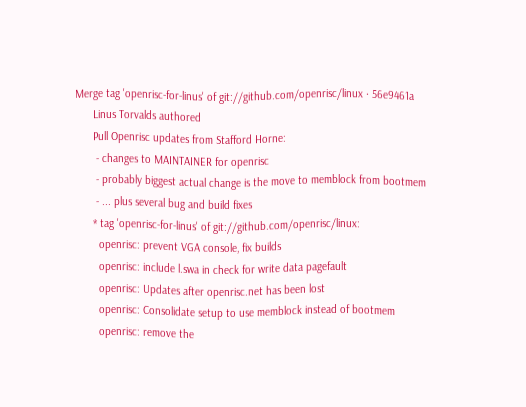Merge tag 'openrisc-for-linus' of git://github.com/openrisc/linux · 56e9461a
      Linus Torvalds authored
      Pull Openrisc updates from Stafford Horne:
       - changes to MAINTAINER for openrisc
       - probably biggest actual change is the move to memblock from bootmem
       - ... plus several bug and build fixes
      * tag 'openrisc-for-linus' of git://github.com/openrisc/linux:
        openrisc: prevent VGA console, fix builds
        openrisc: include l.swa in check for write data pagefault
        openrisc: Updates after openrisc.net has been lost
        openrisc: Consolidate setup to use memblock instead of bootmem
        openrisc: remove the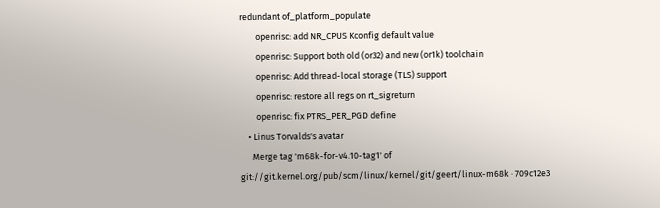redundant of_platform_populate
        openrisc: add NR_CPUS Kconfig default value
        openrisc: Support both old (or32) and new (or1k) toolchain
        openrisc: Add thread-local storage (TLS) support
        openrisc: restore all regs on rt_sigreturn
        openrisc: fix PTRS_PER_PGD define
    • Linus Torvalds's avatar
      Merge tag 'm68k-for-v4.10-tag1' of git://git.kernel.org/pub/scm/linux/kernel/git/geert/linux-m68k · 709c12e3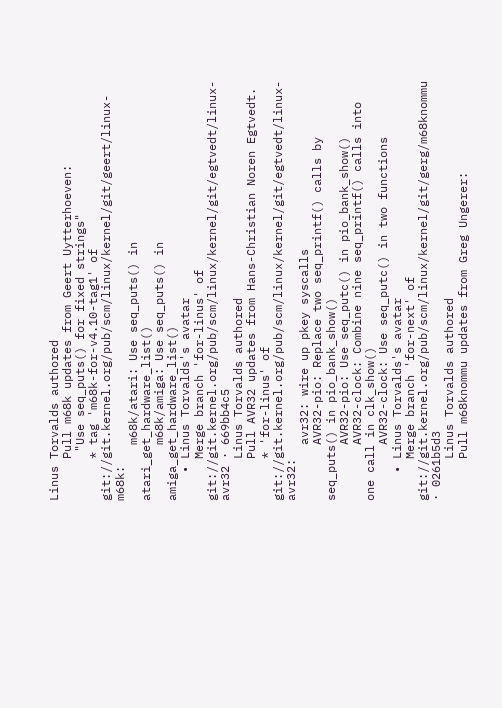Linus Torvalds authored
      Pull m68k updates from Geert Uytterhoeven:
       "Use seq_puts() for fixed strings"
      * tag 'm68k-for-v4.10-tag1' of git://git.kernel.org/pub/scm/linux/kernel/git/geert/linux-m68k:
        m68k/atari: Use seq_puts() in atari_get_hardware_list()
        m68k/amiga: Use seq_puts() in amiga_get_hardware_list()
    • Linus Torvalds's avatar
      Merge branch 'for-linus' of git://git.kernel.org/pub/scm/linux/kernel/git/egtvedt/linux-avr32 · 669bb4c5
      Linus Torvalds authored
      Pull AVR32 updates from Hans-Christian Noren Egtvedt.
      * 'for-linus' of git://git.kernel.org/pub/scm/linux/kernel/git/egtvedt/linux-avr32:
        avr32: wire up pkey syscalls
        AVR32-pio: Replace two seq_printf() calls by seq_puts() in pio_bank_show()
        AVR32-pio: Use seq_putc() in pio_bank_show()
        AVR32-clock: Combine nine seq_printf() calls into one call in clk_show()
        AVR32-clock: Use seq_putc() in two functions
    • Linus Torvalds's avatar
      Merge branch 'for-next' of git://git.kernel.org/pub/scm/linux/kernel/git/gerg/m68knommu · 0261b5d3
      Linus Torvalds authored
      Pull m68knommu updates from Greg Ungerer: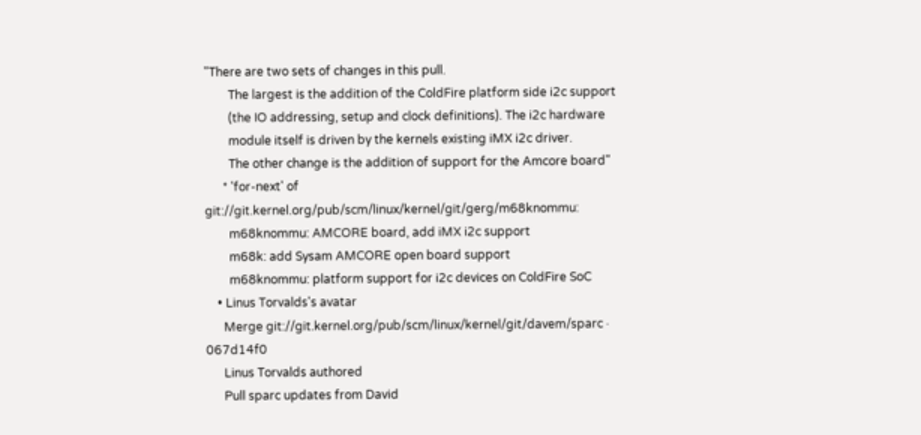"There are two sets of changes in this pull.
        The largest is the addition of the ColdFire platform side i2c support
        (the IO addressing, setup and clock definitions). The i2c hardware
        module itself is driven by the kernels existing iMX i2c driver.
        The other change is the addition of support for the Amcore board"
      * 'for-next' of git://git.kernel.org/pub/scm/linux/kernel/git/gerg/m68knommu:
        m68knommu: AMCORE board, add iMX i2c support
        m68k: add Sysam AMCORE open board support
        m68knommu: platform support for i2c devices on ColdFire SoC
    • Linus Torvalds's avatar
      Merge git://git.kernel.org/pub/scm/linux/kernel/git/davem/sparc · 067d14f0
      Linus Torvalds authored
      Pull sparc updates from David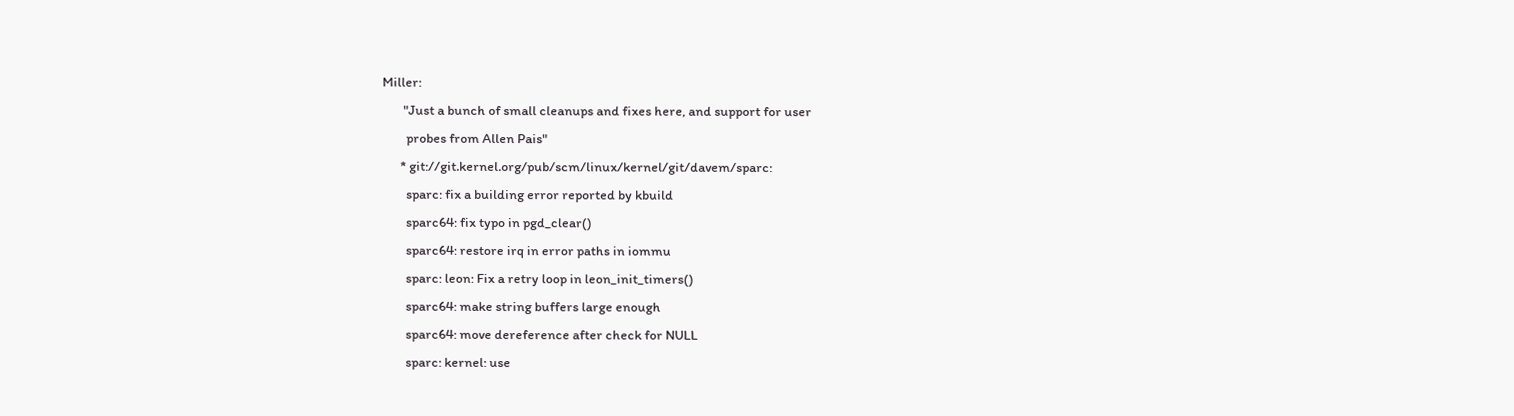Miller:
       "Just a bunch of small cleanups and fixes here, and support for user
        probes from Allen Pais"
      * git://git.kernel.org/pub/scm/linux/kernel/git/davem/sparc:
        sparc: fix a building error reported by kbuild
        sparc64: fix typo in pgd_clear()
        sparc64: restore irq in error paths in iommu
        sparc: leon: Fix a retry loop in leon_init_timers()
        sparc64: make string buffers large enough
        sparc64: move dereference after check for NULL
        sparc: kernel: use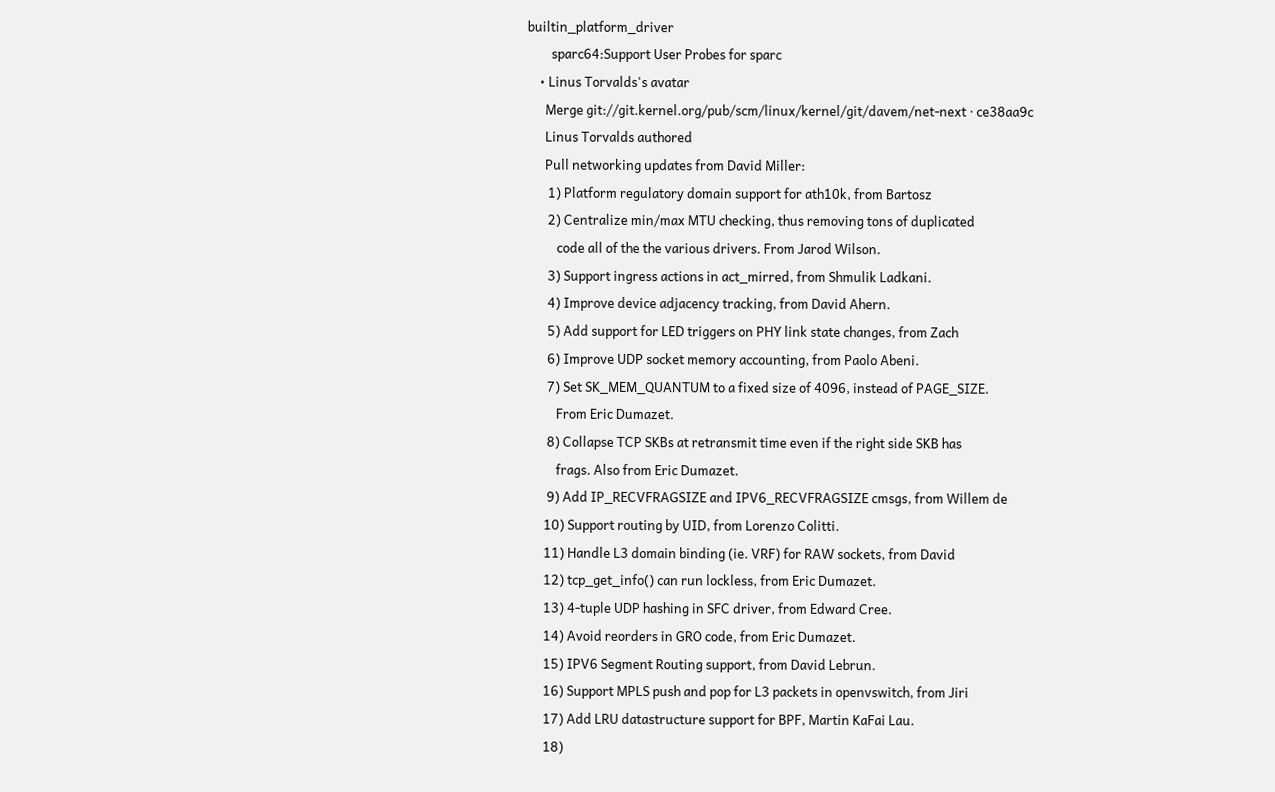builtin_platform_driver
        sparc64:Support User Probes for sparc
    • Linus Torvalds's avatar
      Merge git://git.kernel.org/pub/scm/linux/kernel/git/davem/net-next · ce38aa9c
      Linus Torvalds authored
      Pull networking updates from David Miller:
       1) Platform regulatory domain support for ath10k, from Bartosz
       2) Centralize min/max MTU checking, thus removing tons of duplicated
          code all of the the various drivers. From Jarod Wilson.
       3) Support ingress actions in act_mirred, from Shmulik Ladkani.
       4) Improve device adjacency tracking, from David Ahern.
       5) Add support for LED triggers on PHY link state changes, from Zach
       6) Improve UDP socket memory accounting, from Paolo Abeni.
       7) Set SK_MEM_QUANTUM to a fixed size of 4096, instead of PAGE_SIZE.
          From Eric Dumazet.
       8) Collapse TCP SKBs at retransmit time even if the right side SKB has
          frags. Also from Eric Dumazet.
       9) Add IP_RECVFRAGSIZE and IPV6_RECVFRAGSIZE cmsgs, from Willem de
      10) Support routing by UID, from Lorenzo Colitti.
      11) Handle L3 domain binding (ie. VRF) for RAW sockets, from David
      12) tcp_get_info() can run lockless, from Eric Dumazet.
      13) 4-tuple UDP hashing in SFC driver, from Edward Cree.
      14) Avoid reorders in GRO code, from Eric Dumazet.
      15) IPV6 Segment Routing support, from David Lebrun.
      16) Support MPLS push and pop for L3 packets in openvswitch, from Jiri
      17) Add LRU datastructure support for BPF, Martin KaFai Lau.
      18)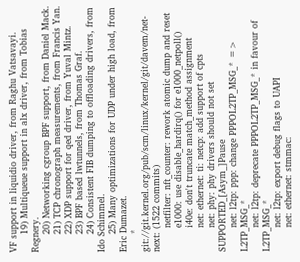VF support in liquidio driver, from Raghu Vatsavayi.
      19) Multiqueue support in alx driver, from Tobias Regnery.
      20) Networking cgroup BPF support, from Daniel Mack.
      21) TCP chronograph measurements, from Francis Yan.
      22) XDP support for qed driver, from Yuval Mintz.
      23) BPF based lwtunnels, from Thomas Graf.
      24) Consistent FIB dumping to offloading drivers, from Ido Schimmel.
      25) Many optimizations for UDP under high load, from Eric Dumazet.
      * git://git.kernel.org/pub/scm/linux/kernel/git/davem/net-next: (1522 commits)
        netfilter: nft_counter: rework atomic dump and reset
        e1000: use disable_hardirq() for e1000_netpoll()
        i40e: don't truncate match_method assignment
        net: ethernet: ti: netcp: add support of cpts
        net: phy: phy drivers should not set SUPPORTED_[Asym_]Pause
        net: l2tp: ppp: change PPPOL2TP_MSG_* => L2TP_MSG_*
        net: l2tp: deprecate PPPOL2TP_MSG_* in favour of L2TP_MSG_*
        net: l2tp: export debug flags to UAPI
        net: ethernet: stmmac: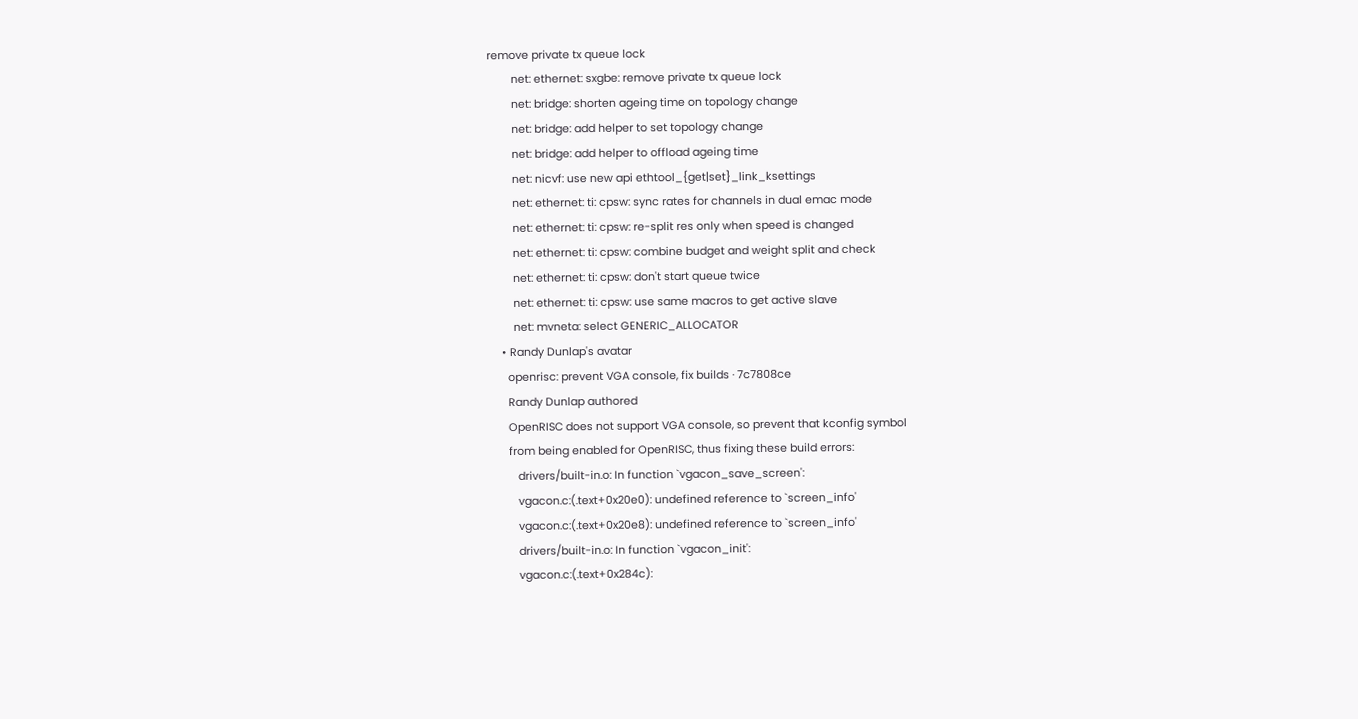remove private tx queue lock
        net: ethernet: sxgbe: remove private tx queue lock
        net: bridge: shorten ageing time on topology change
        net: bridge: add helper to set topology change
        net: bridge: add helper to offload ageing time
        net: nicvf: use new api ethtool_{get|set}_link_ksettings
        net: ethernet: ti: cpsw: sync rates for channels in dual emac mode
        net: ethernet: ti: cpsw: re-split res only when speed is changed
        net: ethernet: ti: cpsw: combine budget and weight split and check
        net: ethernet: ti: cpsw: don't start queue twice
        net: ethernet: ti: cpsw: use same macros to get active slave
        net: mvneta: select GENERIC_ALLOCATOR
    • Randy Dunlap's avatar
      openrisc: prevent VGA console, fix builds · 7c7808ce
      Randy Dunlap authored
      OpenRISC does not support VGA console, so prevent that kconfig symbol
      from being enabled for OpenRISC, thus fixing these build errors:
         drivers/built-in.o: In function `vgacon_save_screen':
         vgacon.c:(.text+0x20e0): undefined reference to `screen_info'
         vgacon.c:(.text+0x20e8): undefined reference to `screen_info'
         drivers/built-in.o: In function `vgacon_init':
         vgacon.c:(.text+0x284c):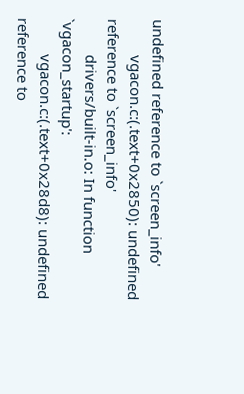undefined reference to `screen_info'
         vgacon.c:(.text+0x2850): undefined reference to `screen_info'
         drivers/built-in.o: In function `vgacon_startup':
         vgacon.c:(.text+0x28d8): undefined reference to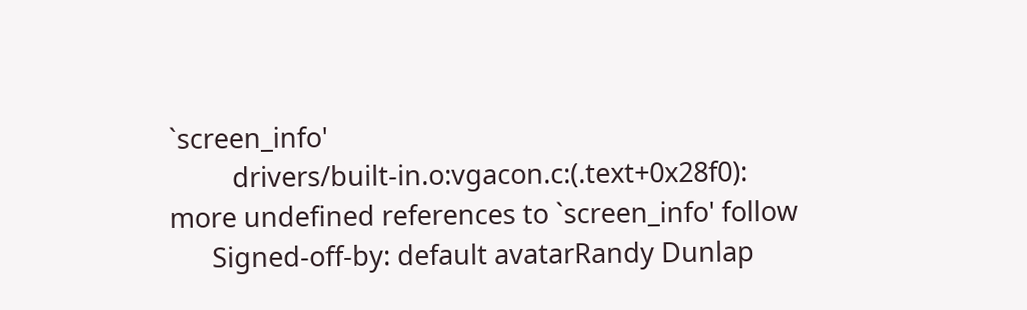`screen_info'
         drivers/built-in.o:vgacon.c:(.text+0x28f0): more undefined references to `screen_info' follow
      Signed-off-by: default avatarRandy Dunlap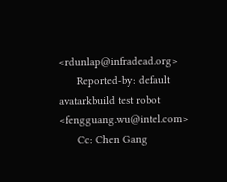<rdunlap@infradead.org>
      Reported-by: default avatarkbuild test robot <fengguang.wu@intel.com>
      Cc: Chen Gang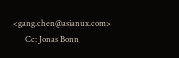<gang.chen@asianux.com>
      Cc: Jonas Bonn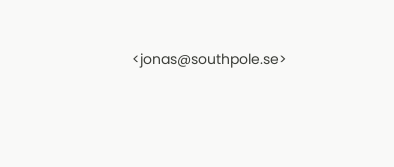<jonas@southpole.se>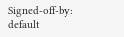Signed-off-by: default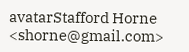avatarStafford Horne <shorne@gmail.com>